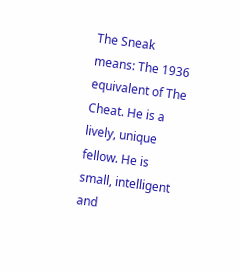The Sneak means: The 1936 equivalent of The Cheat. He is a lively, unique fellow. He is small, intelligent and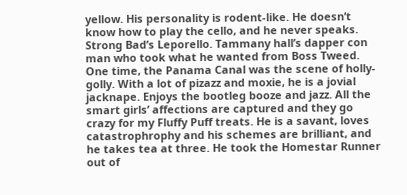yellow. His personality is rodent-like. He doesn’t know how to play the cello, and he never speaks. Strong Bad’s Leporello. Tammany hall’s dapper con man who took what he wanted from Boss Tweed. One time, the Panama Canal was the scene of holly-golly. With a lot of pizazz and moxie, he is a jovial jacknape. Enjoys the bootleg booze and jazz. All the smart girls’ affections are captured and they go crazy for my Fluffy Puff treats. He is a savant, loves catastrophrophy and his schemes are brilliant, and he takes tea at three. He took the Homestar Runner out of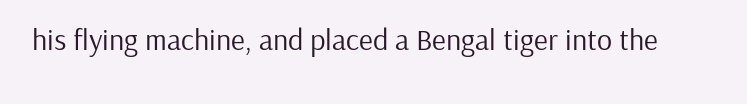his flying machine, and placed a Bengal tiger into the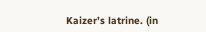Kaizer’s latrine. (in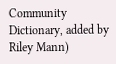Community Dictionary, added by Riley Mann)